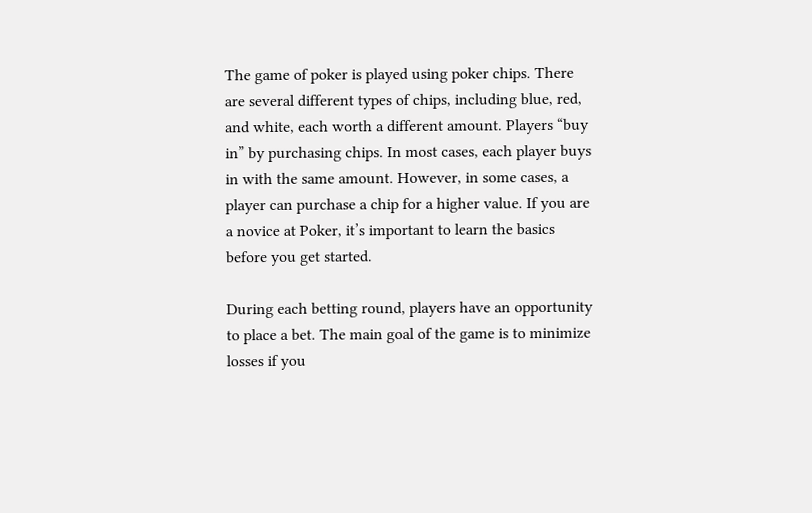The game of poker is played using poker chips. There are several different types of chips, including blue, red, and white, each worth a different amount. Players “buy in” by purchasing chips. In most cases, each player buys in with the same amount. However, in some cases, a player can purchase a chip for a higher value. If you are a novice at Poker, it’s important to learn the basics before you get started.

During each betting round, players have an opportunity to place a bet. The main goal of the game is to minimize losses if you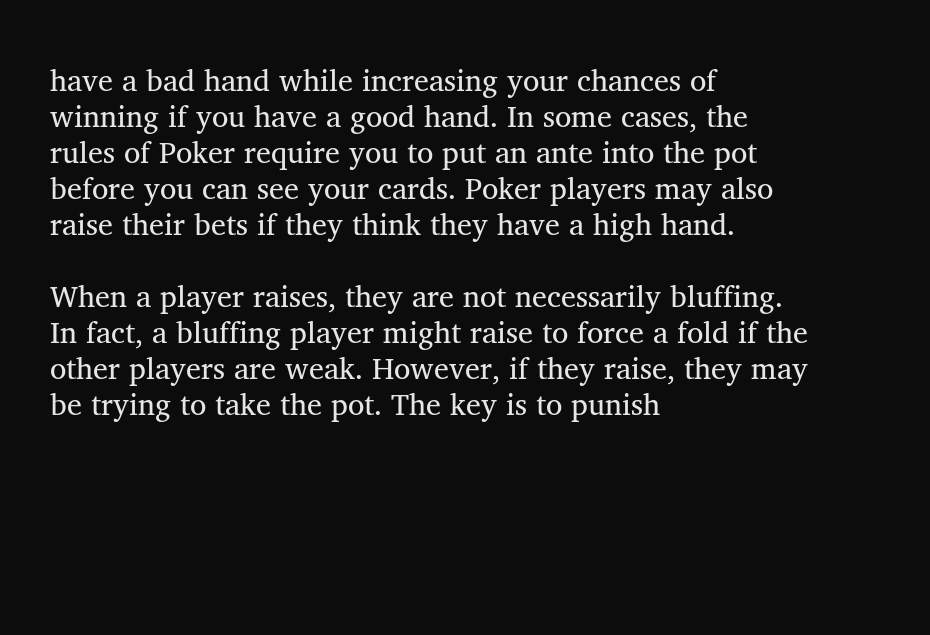have a bad hand while increasing your chances of winning if you have a good hand. In some cases, the rules of Poker require you to put an ante into the pot before you can see your cards. Poker players may also raise their bets if they think they have a high hand.

When a player raises, they are not necessarily bluffing. In fact, a bluffing player might raise to force a fold if the other players are weak. However, if they raise, they may be trying to take the pot. The key is to punish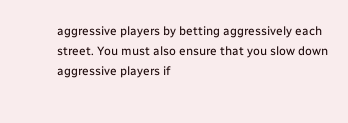aggressive players by betting aggressively each street. You must also ensure that you slow down aggressive players if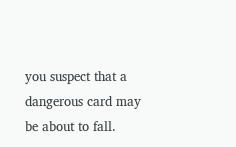you suspect that a dangerous card may be about to fall.